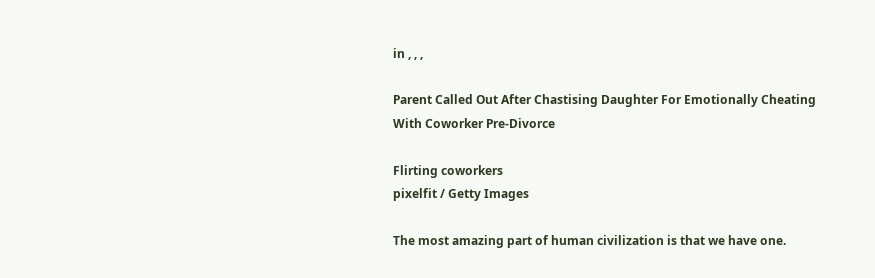in , , ,

Parent Called Out After Chastising Daughter For Emotionally Cheating With Coworker Pre-Divorce

Flirting coworkers
pixelfit / Getty Images

The most amazing part of human civilization is that we have one.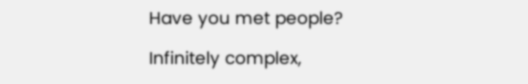Have you met people?

Infinitely complex,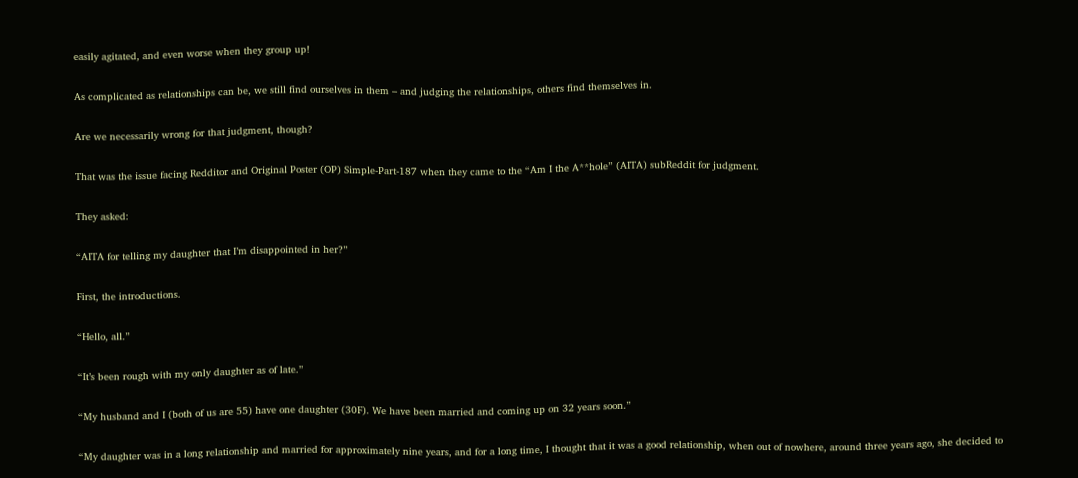easily agitated, and even worse when they group up!

As complicated as relationships can be, we still find ourselves in them – and judging the relationships, others find themselves in.

Are we necessarily wrong for that judgment, though?

That was the issue facing Redditor and Original Poster (OP) Simple-Part-187 when they came to the “Am I the A**hole” (AITA) subReddit for judgment.

They asked:

“AITA for telling my daughter that I’m disappointed in her?”

First, the introductions.

“Hello, all.”

“It’s been rough with my only daughter as of late.”

“My husband and I (both of us are 55) have one daughter (30F). We have been married and coming up on 32 years soon.”

“My daughter was in a long relationship and married for approximately nine years, and for a long time, I thought that it was a good relationship, when out of nowhere, around three years ago, she decided to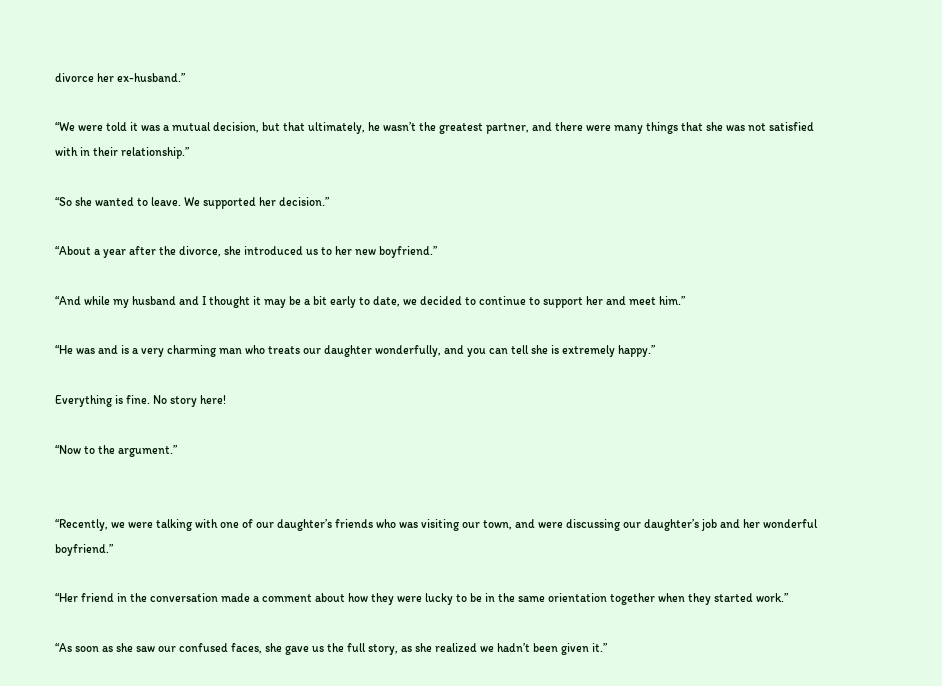divorce her ex-husband.”

“We were told it was a mutual decision, but that ultimately, he wasn’t the greatest partner, and there were many things that she was not satisfied with in their relationship.”

“So she wanted to leave. We supported her decision.”

“About a year after the divorce, she introduced us to her new boyfriend.”

“And while my husband and I thought it may be a bit early to date, we decided to continue to support her and meet him.”

“He was and is a very charming man who treats our daughter wonderfully, and you can tell she is extremely happy.”

Everything is fine. No story here!

“Now to the argument.”


“Recently, we were talking with one of our daughter’s friends who was visiting our town, and were discussing our daughter’s job and her wonderful boyfriend.”

“Her friend in the conversation made a comment about how they were lucky to be in the same orientation together when they started work.”

“As soon as she saw our confused faces, she gave us the full story, as she realized we hadn’t been given it.”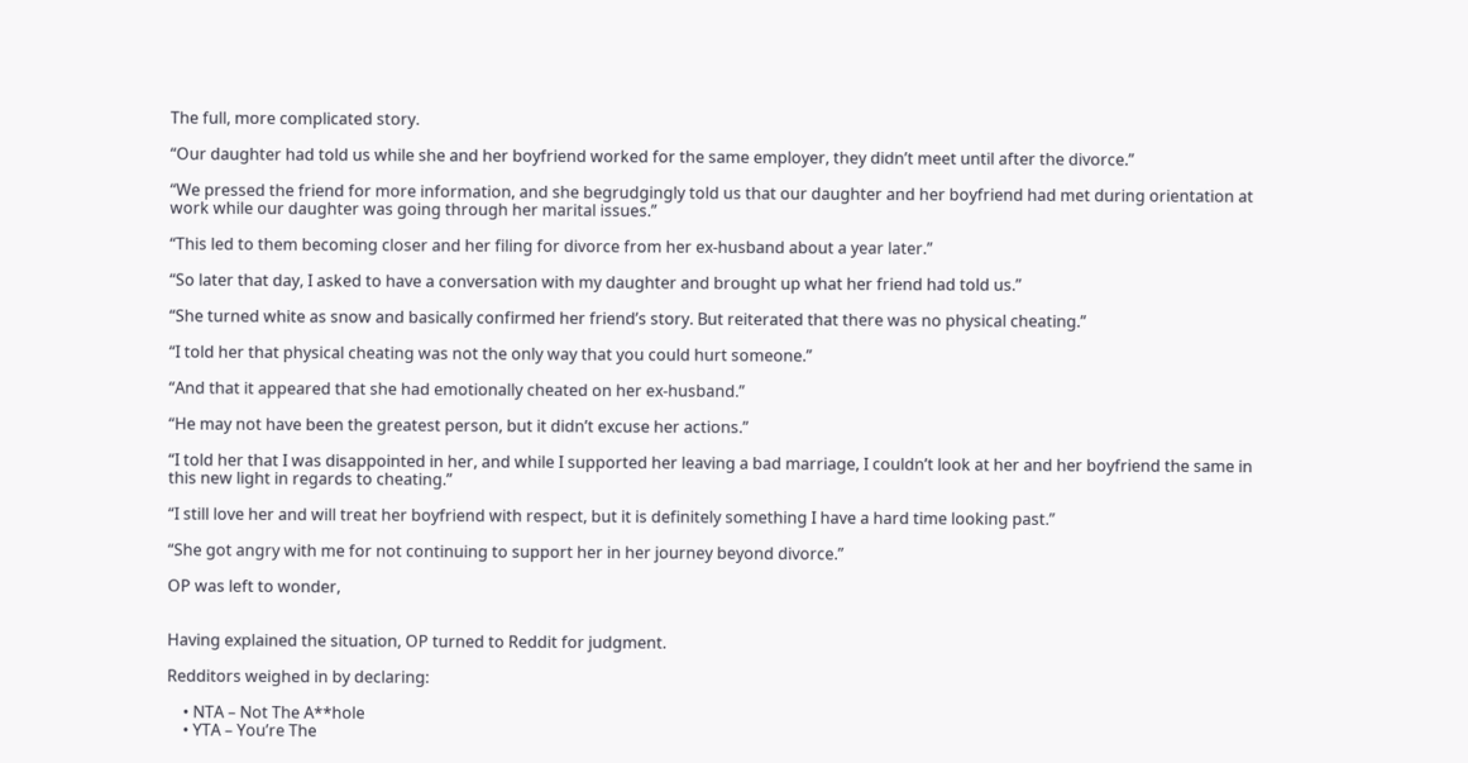The full, more complicated story.

“Our daughter had told us while she and her boyfriend worked for the same employer, they didn’t meet until after the divorce.”

“We pressed the friend for more information, and she begrudgingly told us that our daughter and her boyfriend had met during orientation at work while our daughter was going through her marital issues.”

“This led to them becoming closer and her filing for divorce from her ex-husband about a year later.”

“So later that day, I asked to have a conversation with my daughter and brought up what her friend had told us.”

“She turned white as snow and basically confirmed her friend’s story. But reiterated that there was no physical cheating.”

“I told her that physical cheating was not the only way that you could hurt someone.”

“And that it appeared that she had emotionally cheated on her ex-husband.”

“He may not have been the greatest person, but it didn’t excuse her actions.”

“I told her that I was disappointed in her, and while I supported her leaving a bad marriage, I couldn’t look at her and her boyfriend the same in this new light in regards to cheating.”

“I still love her and will treat her boyfriend with respect, but it is definitely something I have a hard time looking past.”

“She got angry with me for not continuing to support her in her journey beyond divorce.”

OP was left to wonder,


Having explained the situation, OP turned to Reddit for judgment.

Redditors weighed in by declaring:

    • NTA – Not The A**hole
    • YTA – You’re The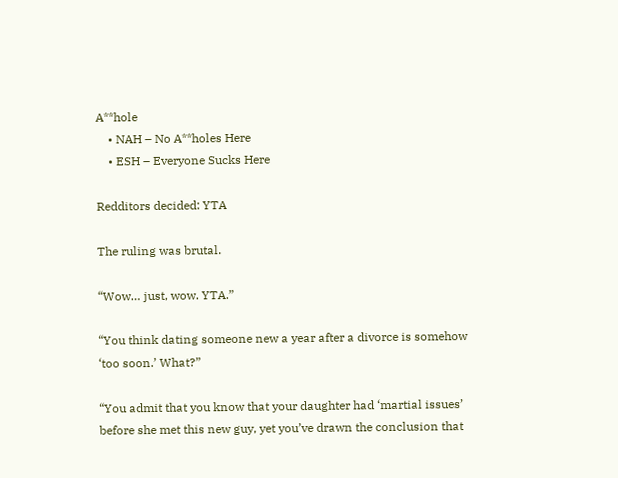A**hole
    • NAH – No A**holes Here
    • ESH – Everyone Sucks Here

Redditors decided: YTA

The ruling was brutal.

“Wow… just, wow. YTA.”

“You think dating someone new a year after a divorce is somehow ‘too soon.’ What?”

“You admit that you know that your daughter had ‘martial issues’ before she met this new guy, yet you’ve drawn the conclusion that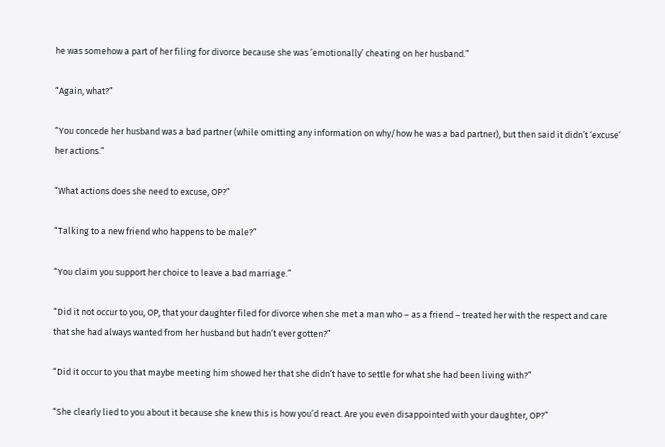he was somehow a part of her filing for divorce because she was ’emotionally’ cheating on her husband.”

“Again, what?”

“You concede her husband was a bad partner (while omitting any information on why/how he was a bad partner), but then said it didn’t ‘excuse’ her actions.”

“What actions does she need to excuse, OP?”

“Talking to a new friend who happens to be male?”

“You claim you support her choice to leave a bad marriage.”

“Did it not occur to you, OP, that your daughter filed for divorce when she met a man who – as a friend – treated her with the respect and care that she had always wanted from her husband but hadn’t ever gotten?”

“Did it occur to you that maybe meeting him showed her that she didn’t have to settle for what she had been living with?”

“She clearly lied to you about it because she knew this is how you’d react. Are you even disappointed with your daughter, OP?”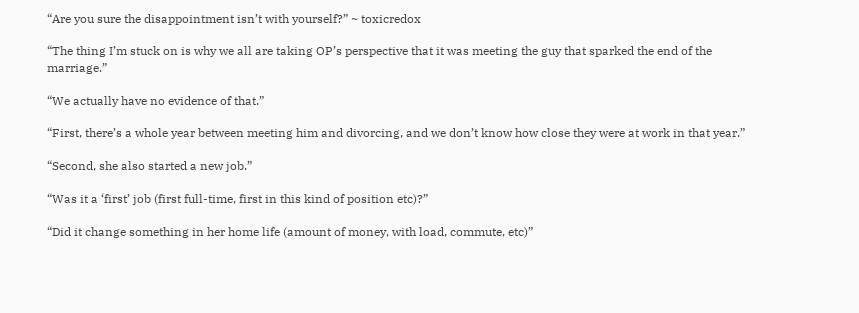“Are you sure the disappointment isn’t with yourself?” ~ toxicredox

“The thing I’m stuck on is why we all are taking OP’s perspective that it was meeting the guy that sparked the end of the marriage.”

“We actually have no evidence of that.”

“First, there’s a whole year between meeting him and divorcing, and we don’t know how close they were at work in that year.”

“Second, she also started a new job.”

“Was it a ‘first’ job (first full-time, first in this kind of position etc)?”

“Did it change something in her home life (amount of money, with load, commute, etc)”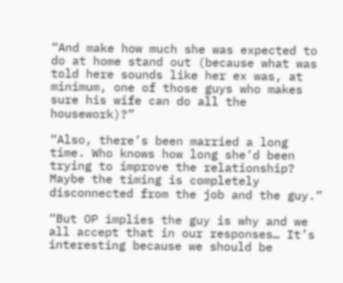“And make how much she was expected to do at home stand out (because what was told here sounds like her ex was, at minimum, one of those guys who makes sure his wife can do all the housework)?”

“Also, there’s been married a long time. Who knows how long she’d been trying to improve the relationship? Maybe the timing is completely disconnected from the job and the guy.”

“But OP implies the guy is why and we all accept that in our responses… It’s interesting because we should be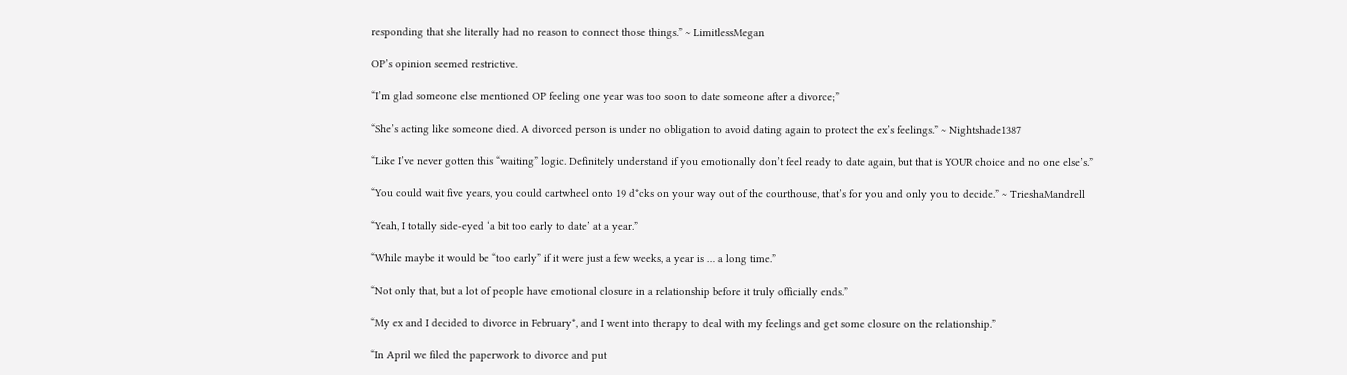responding that she literally had no reason to connect those things.” ~ LimitlessMegan

OP’s opinion seemed restrictive.

“I’m glad someone else mentioned OP feeling one year was too soon to date someone after a divorce;”

“She’s acting like someone died. A divorced person is under no obligation to avoid dating again to protect the ex’s feelings.” ~ Nightshade1387

“Like I’ve never gotten this “waiting” logic. Definitely understand if you emotionally don’t feel ready to date again, but that is YOUR choice and no one else’s.”

“You could wait five years, you could cartwheel onto 19 d*cks on your way out of the courthouse, that’s for you and only you to decide.” ~ TrieshaMandrell

“Yeah, I totally side-eyed ‘a bit too early to date’ at a year.”

“While maybe it would be “too early” if it were just a few weeks, a year is … a long time.”

“Not only that, but a lot of people have emotional closure in a relationship before it truly officially ends.”

“My ex and I decided to divorce in February*, and I went into therapy to deal with my feelings and get some closure on the relationship.”

“In April we filed the paperwork to divorce and put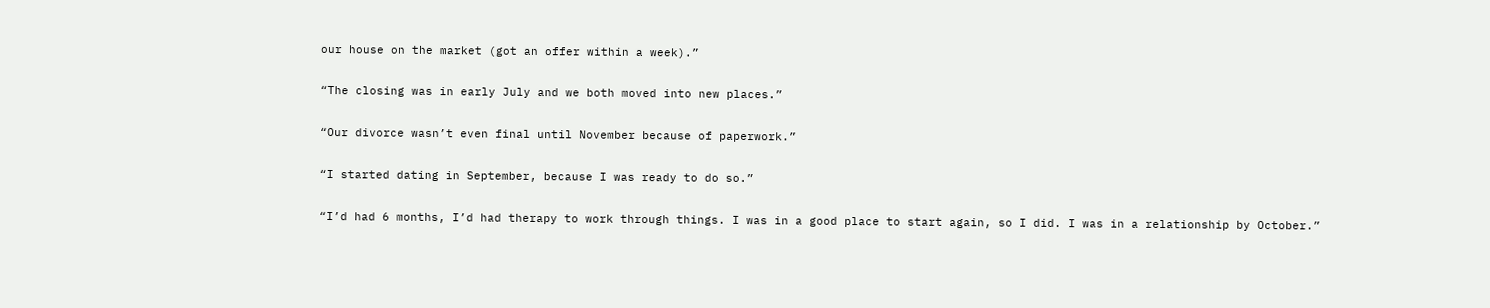our house on the market (got an offer within a week).”

“The closing was in early July and we both moved into new places.”

“Our divorce wasn’t even final until November because of paperwork.”

“I started dating in September, because I was ready to do so.”

“I’d had 6 months, I’d had therapy to work through things. I was in a good place to start again, so I did. I was in a relationship by October.”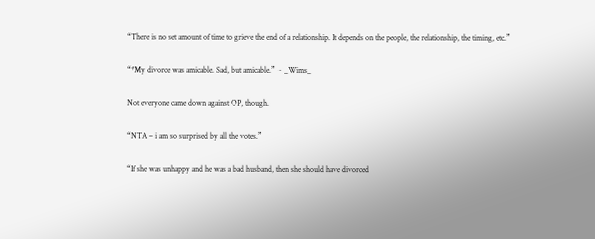“There is no set amount of time to grieve the end of a relationship. It depends on the people, the relationship, the timing, etc.”

“*My divorce was amicable. Sad, but amicable.” ~ _Wims_

Not everyone came down against OP, though.

“NTA – i am so surprised by all the votes.”

“If she was unhappy and he was a bad husband, then she should have divorced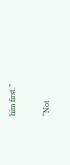him first.”

“Not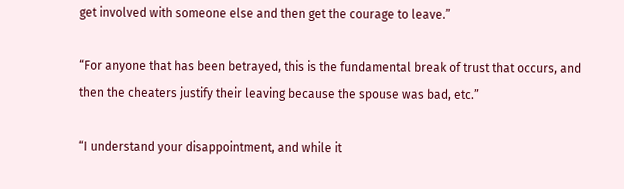get involved with someone else and then get the courage to leave.”

“For anyone that has been betrayed, this is the fundamental break of trust that occurs, and then the cheaters justify their leaving because the spouse was bad, etc.”

“I understand your disappointment, and while it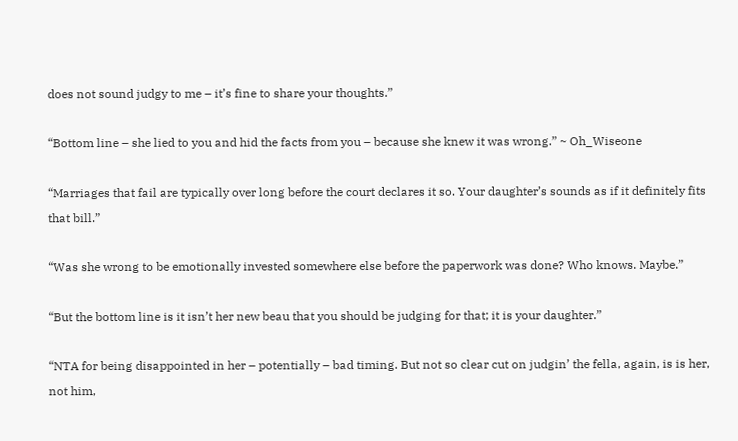does not sound judgy to me – it’s fine to share your thoughts.”

“Bottom line – she lied to you and hid the facts from you – because she knew it was wrong.” ~ Oh_Wiseone

“Marriages that fail are typically over long before the court declares it so. Your daughter’s sounds as if it definitely fits that bill.”

“Was she wrong to be emotionally invested somewhere else before the paperwork was done? Who knows. Maybe.”

“But the bottom line is it isn’t her new beau that you should be judging for that; it is your daughter.”

“NTA for being disappointed in her – potentially – bad timing. But not so clear cut on judgin’ the fella, again, is is her, not him,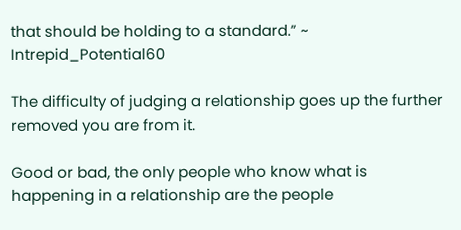that should be holding to a standard.” ~ Intrepid_Potential60

The difficulty of judging a relationship goes up the further removed you are from it.

Good or bad, the only people who know what is happening in a relationship are the people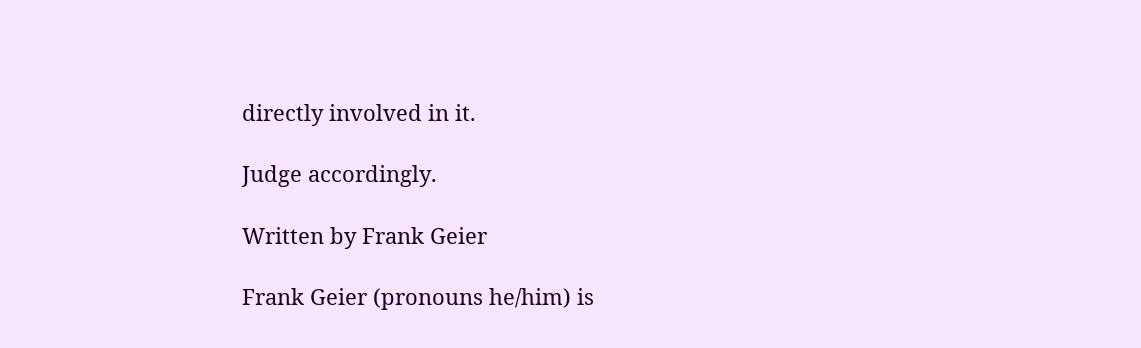directly involved in it.

Judge accordingly.

Written by Frank Geier

Frank Geier (pronouns he/him) is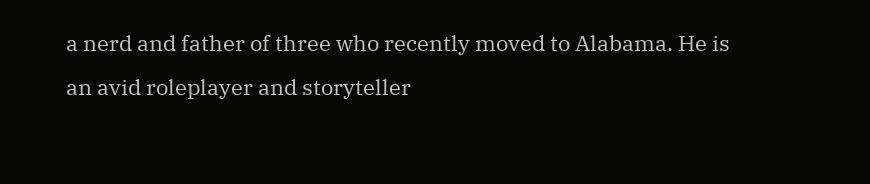a nerd and father of three who recently moved to Alabama. He is an avid roleplayer and storyteller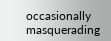occasionally masquerading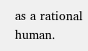as a rational human.